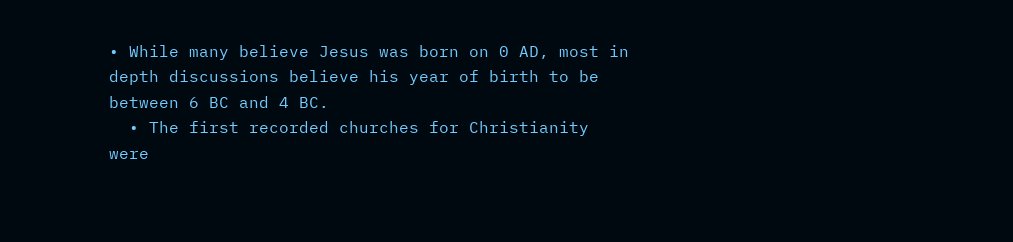• While many believe Jesus was born on 0 AD, most in depth discussions believe his year of birth to be between 6 BC and 4 BC.
  • The first recorded churches for Christianity were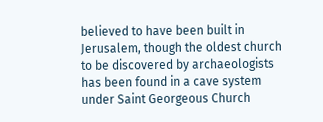believed to have been built in Jerusalem, though the oldest church to be discovered by archaeologists has been found in a cave system under Saint Georgeous Church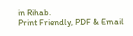in Rihab.
Print Friendly, PDF & Email